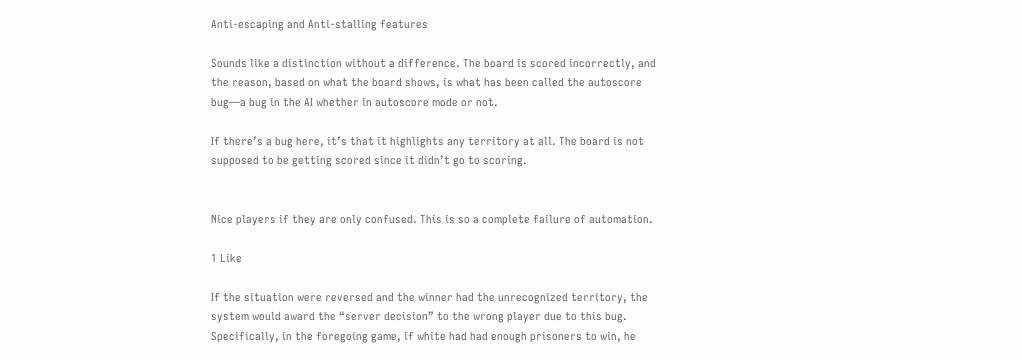Anti-escaping and Anti-stalling features

Sounds like a distinction without a difference. The board is scored incorrectly, and the reason, based on what the board shows, is what has been called the autoscore bug—a bug in the AI whether in autoscore mode or not.

If there’s a bug here, it’s that it highlights any territory at all. The board is not supposed to be getting scored since it didn’t go to scoring.


Nice players if they are only confused. This is so a complete failure of automation.

1 Like

If the situation were reversed and the winner had the unrecognized territory, the system would award the “server decision” to the wrong player due to this bug. Specifically, in the foregoing game, if white had had enough prisoners to win, he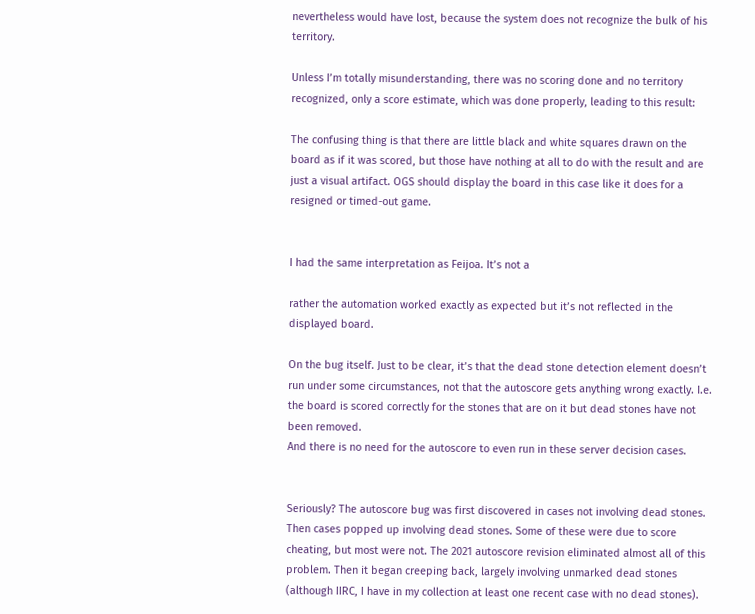nevertheless would have lost, because the system does not recognize the bulk of his territory.

Unless I’m totally misunderstanding, there was no scoring done and no territory recognized, only a score estimate, which was done properly, leading to this result:

The confusing thing is that there are little black and white squares drawn on the board as if it was scored, but those have nothing at all to do with the result and are just a visual artifact. OGS should display the board in this case like it does for a resigned or timed-out game.


I had the same interpretation as Feijoa. It’s not a

rather the automation worked exactly as expected but it’s not reflected in the displayed board.

On the bug itself. Just to be clear, it’s that the dead stone detection element doesn’t run under some circumstances, not that the autoscore gets anything wrong exactly. I.e. the board is scored correctly for the stones that are on it but dead stones have not been removed.
And there is no need for the autoscore to even run in these server decision cases.


Seriously? The autoscore bug was first discovered in cases not involving dead stones. Then cases popped up involving dead stones. Some of these were due to score cheating, but most were not. The 2021 autoscore revision eliminated almost all of this problem. Then it began creeping back, largely involving unmarked dead stones (although IIRC, I have in my collection at least one recent case with no dead stones).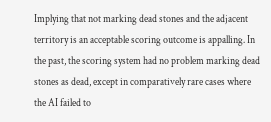Implying that not marking dead stones and the adjacent territory is an acceptable scoring outcome is appalling. In the past, the scoring system had no problem marking dead stones as dead, except in comparatively rare cases where the AI failed to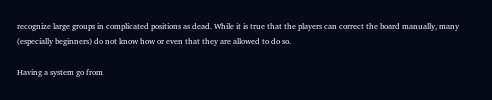recognize large groups in complicated positions as dead. While it is true that the players can correct the board manually, many (especially beginners) do not know how or even that they are allowed to do so.

Having a system go from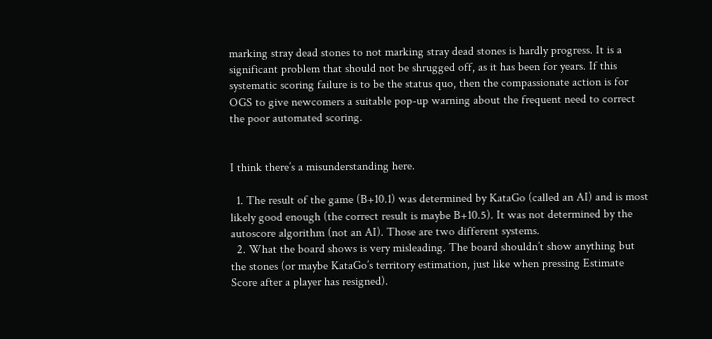marking stray dead stones to not marking stray dead stones is hardly progress. It is a significant problem that should not be shrugged off, as it has been for years. If this systematic scoring failure is to be the status quo, then the compassionate action is for OGS to give newcomers a suitable pop-up warning about the frequent need to correct the poor automated scoring.


I think there’s a misunderstanding here.

  1. The result of the game (B+10.1) was determined by KataGo (called an AI) and is most likely good enough (the correct result is maybe B+10.5). It was not determined by the autoscore algorithm (not an AI). Those are two different systems.
  2. What the board shows is very misleading. The board shouldn’t show anything but the stones (or maybe KataGo’s territory estimation, just like when pressing Estimate Score after a player has resigned).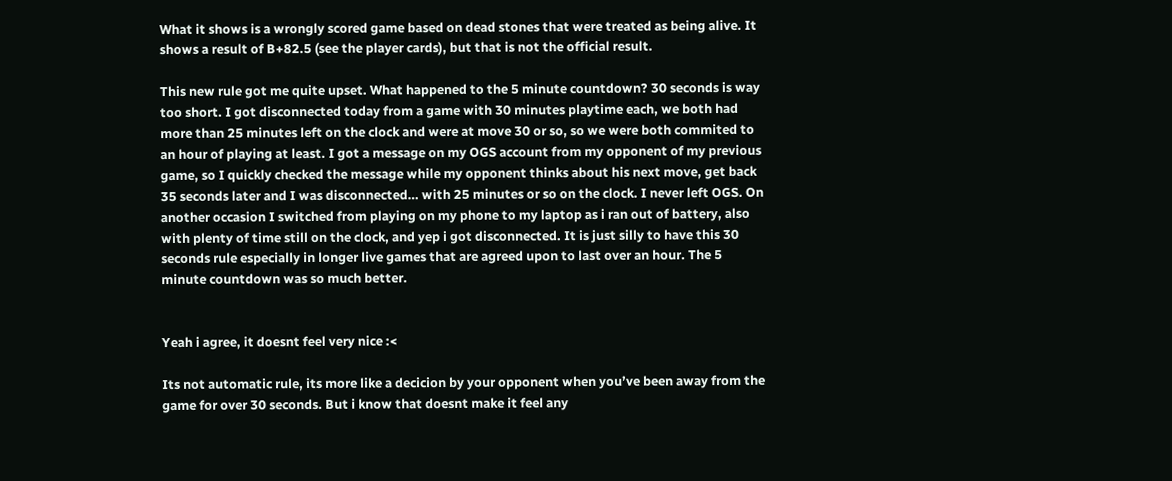What it shows is a wrongly scored game based on dead stones that were treated as being alive. It shows a result of B+82.5 (see the player cards), but that is not the official result.

This new rule got me quite upset. What happened to the 5 minute countdown? 30 seconds is way too short. I got disconnected today from a game with 30 minutes playtime each, we both had more than 25 minutes left on the clock and were at move 30 or so, so we were both commited to an hour of playing at least. I got a message on my OGS account from my opponent of my previous game, so I quickly checked the message while my opponent thinks about his next move, get back 35 seconds later and I was disconnected… with 25 minutes or so on the clock. I never left OGS. On another occasion I switched from playing on my phone to my laptop as i ran out of battery, also with plenty of time still on the clock, and yep i got disconnected. It is just silly to have this 30 seconds rule especially in longer live games that are agreed upon to last over an hour. The 5 minute countdown was so much better.


Yeah i agree, it doesnt feel very nice :<

Its not automatic rule, its more like a decicion by your opponent when you’ve been away from the game for over 30 seconds. But i know that doesnt make it feel any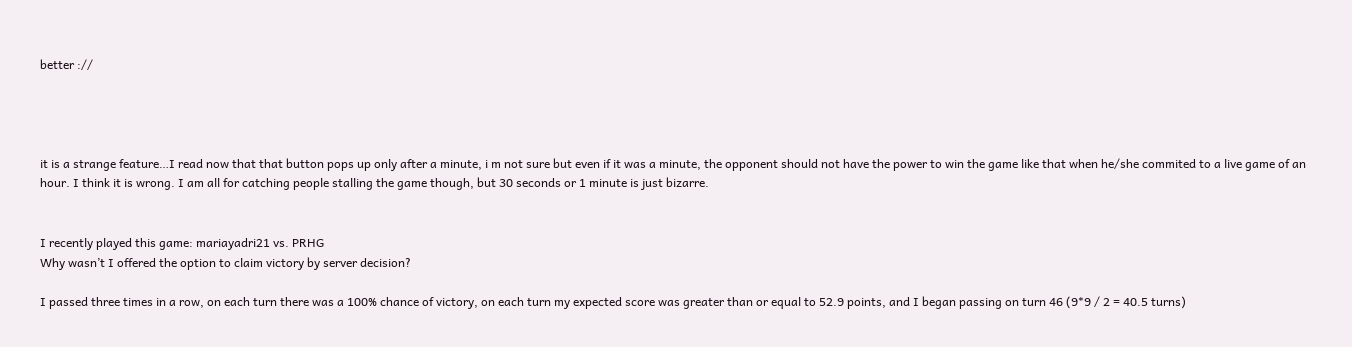better ://




it is a strange feature…I read now that that button pops up only after a minute, i m not sure but even if it was a minute, the opponent should not have the power to win the game like that when he/she commited to a live game of an hour. I think it is wrong. I am all for catching people stalling the game though, but 30 seconds or 1 minute is just bizarre.


I recently played this game: mariayadri21 vs. PRHG
Why wasn’t I offered the option to claim victory by server decision?

I passed three times in a row, on each turn there was a 100% chance of victory, on each turn my expected score was greater than or equal to 52.9 points, and I began passing on turn 46 (9*9 / 2 = 40.5 turns)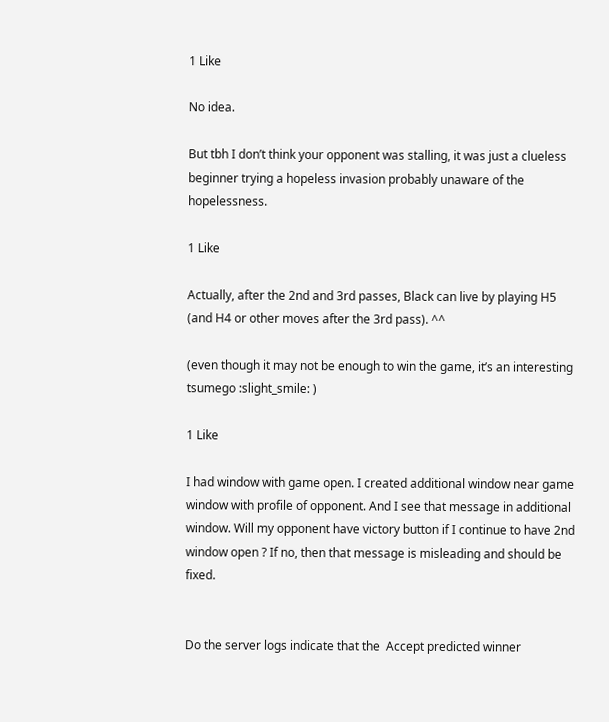1 Like

No idea.

But tbh I don’t think your opponent was stalling, it was just a clueless beginner trying a hopeless invasion probably unaware of the hopelessness.

1 Like

Actually, after the 2nd and 3rd passes, Black can live by playing H5 (and H4 or other moves after the 3rd pass). ^^

(even though it may not be enough to win the game, it’s an interesting tsumego :slight_smile: )

1 Like

I had window with game open. I created additional window near game window with profile of opponent. And I see that message in additional window. Will my opponent have victory button if I continue to have 2nd window open ? If no, then that message is misleading and should be fixed.


Do the server logs indicate that the  Accept predicted winner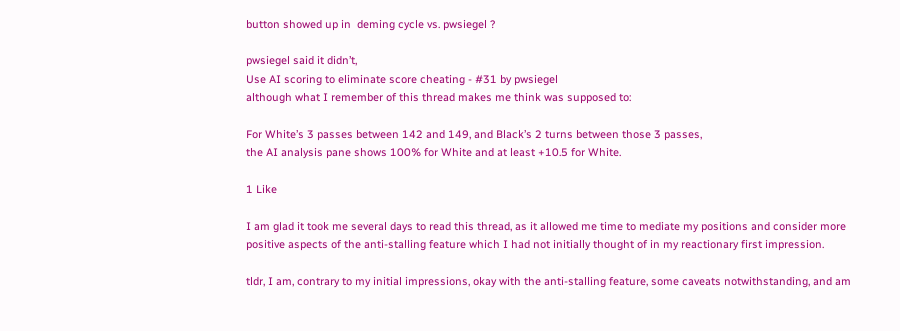button showed up in  deming cycle vs. pwsiegel ?

pwsiegel said it didn’t,
Use AI scoring to eliminate score cheating - #31 by pwsiegel
although what I remember of this thread makes me think was supposed to:

For White’s 3 passes between 142 and 149, and Black’s 2 turns between those 3 passes,
the AI analysis pane shows 100% for White and at least +10.5 for White.

1 Like

I am glad it took me several days to read this thread, as it allowed me time to mediate my positions and consider more positive aspects of the anti-stalling feature which I had not initially thought of in my reactionary first impression.

tldr, I am, contrary to my initial impressions, okay with the anti-stalling feature, some caveats notwithstanding, and am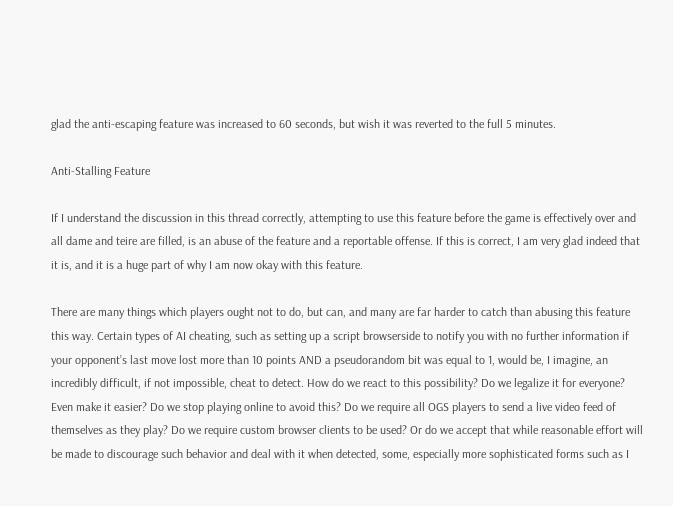glad the anti-escaping feature was increased to 60 seconds, but wish it was reverted to the full 5 minutes.

Anti-Stalling Feature

If I understand the discussion in this thread correctly, attempting to use this feature before the game is effectively over and all dame and teire are filled, is an abuse of the feature and a reportable offense. If this is correct, I am very glad indeed that it is, and it is a huge part of why I am now okay with this feature.

There are many things which players ought not to do, but can, and many are far harder to catch than abusing this feature this way. Certain types of AI cheating, such as setting up a script browserside to notify you with no further information if your opponent’s last move lost more than 10 points AND a pseudorandom bit was equal to 1, would be, I imagine, an incredibly difficult, if not impossible, cheat to detect. How do we react to this possibility? Do we legalize it for everyone? Even make it easier? Do we stop playing online to avoid this? Do we require all OGS players to send a live video feed of themselves as they play? Do we require custom browser clients to be used? Or do we accept that while reasonable effort will be made to discourage such behavior and deal with it when detected, some, especially more sophisticated forms such as I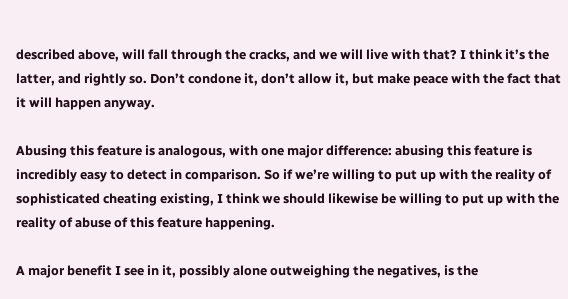described above, will fall through the cracks, and we will live with that? I think it’s the latter, and rightly so. Don’t condone it, don’t allow it, but make peace with the fact that it will happen anyway.

Abusing this feature is analogous, with one major difference: abusing this feature is incredibly easy to detect in comparison. So if we’re willing to put up with the reality of sophisticated cheating existing, I think we should likewise be willing to put up with the reality of abuse of this feature happening.

A major benefit I see in it, possibly alone outweighing the negatives, is the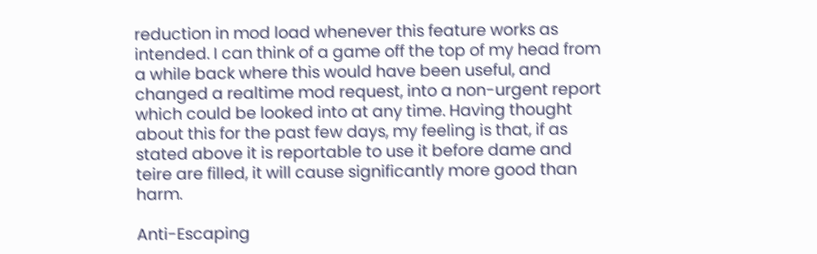reduction in mod load whenever this feature works as intended. I can think of a game off the top of my head from a while back where this would have been useful, and changed a realtime mod request, into a non-urgent report which could be looked into at any time. Having thought about this for the past few days, my feeling is that, if as stated above it is reportable to use it before dame and teire are filled, it will cause significantly more good than harm.

Anti-Escaping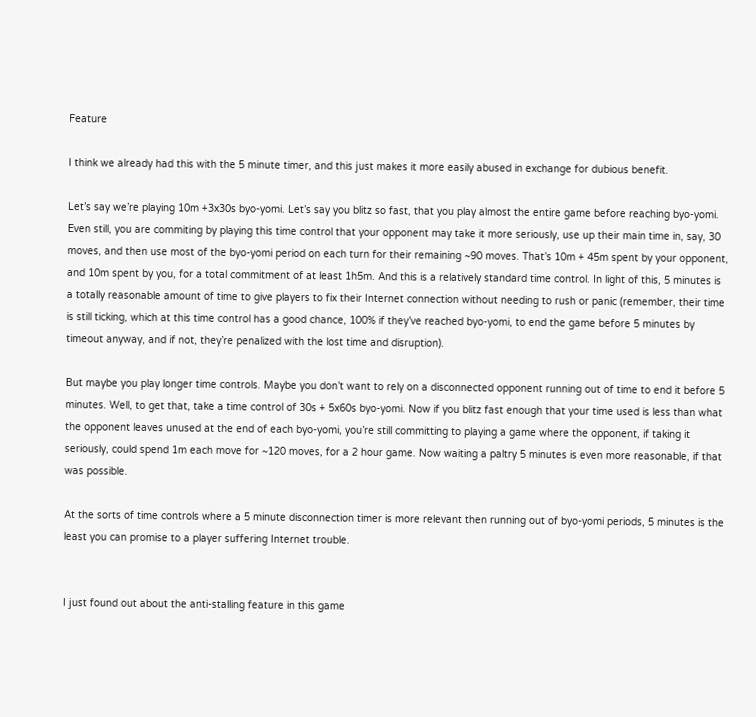Feature

I think we already had this with the 5 minute timer, and this just makes it more easily abused in exchange for dubious benefit.

Let’s say we’re playing 10m +3x30s byo-yomi. Let’s say you blitz so fast, that you play almost the entire game before reaching byo-yomi. Even still, you are commiting by playing this time control that your opponent may take it more seriously, use up their main time in, say, 30 moves, and then use most of the byo-yomi period on each turn for their remaining ~90 moves. That’s 10m + 45m spent by your opponent, and 10m spent by you, for a total commitment of at least 1h5m. And this is a relatively standard time control. In light of this, 5 minutes is a totally reasonable amount of time to give players to fix their Internet connection without needing to rush or panic (remember, their time is still ticking, which at this time control has a good chance, 100% if they’ve reached byo-yomi, to end the game before 5 minutes by timeout anyway, and if not, they’re penalized with the lost time and disruption).

But maybe you play longer time controls. Maybe you don’t want to rely on a disconnected opponent running out of time to end it before 5 minutes. Well, to get that, take a time control of 30s + 5x60s byo-yomi. Now if you blitz fast enough that your time used is less than what the opponent leaves unused at the end of each byo-yomi, you’re still committing to playing a game where the opponent, if taking it seriously, could spend 1m each move for ~120 moves, for a 2 hour game. Now waiting a paltry 5 minutes is even more reasonable, if that was possible.

At the sorts of time controls where a 5 minute disconnection timer is more relevant then running out of byo-yomi periods, 5 minutes is the least you can promise to a player suffering Internet trouble.


I just found out about the anti-stalling feature in this game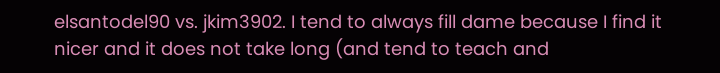elsantodel90 vs. jkim3902. I tend to always fill dame because I find it nicer and it does not take long (and tend to teach and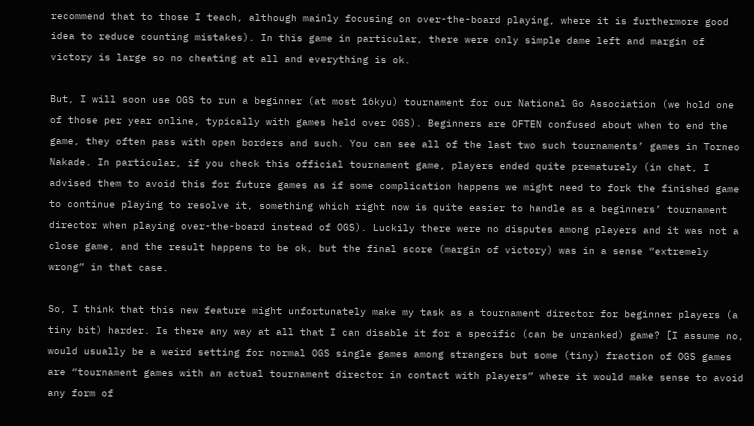recommend that to those I teach, although mainly focusing on over-the-board playing, where it is furthermore good idea to reduce counting mistakes). In this game in particular, there were only simple dame left and margin of victory is large so no cheating at all and everything is ok.

But, I will soon use OGS to run a beginner (at most 16kyu) tournament for our National Go Association (we hold one of those per year online, typically with games held over OGS). Beginners are OFTEN confused about when to end the game, they often pass with open borders and such. You can see all of the last two such tournaments’ games in Torneo Nakade. In particular, if you check this official tournament game, players ended quite prematurely (in chat, I advised them to avoid this for future games as if some complication happens we might need to fork the finished game to continue playing to resolve it, something which right now is quite easier to handle as a beginners’ tournament director when playing over-the-board instead of OGS). Luckily there were no disputes among players and it was not a close game, and the result happens to be ok, but the final score (margin of victory) was in a sense “extremely wrong” in that case.

So, I think that this new feature might unfortunately make my task as a tournament director for beginner players (a tiny bit) harder. Is there any way at all that I can disable it for a specific (can be unranked) game? [I assume no, would usually be a weird setting for normal OGS single games among strangers but some (tiny) fraction of OGS games are “tournament games with an actual tournament director in contact with players” where it would make sense to avoid any form of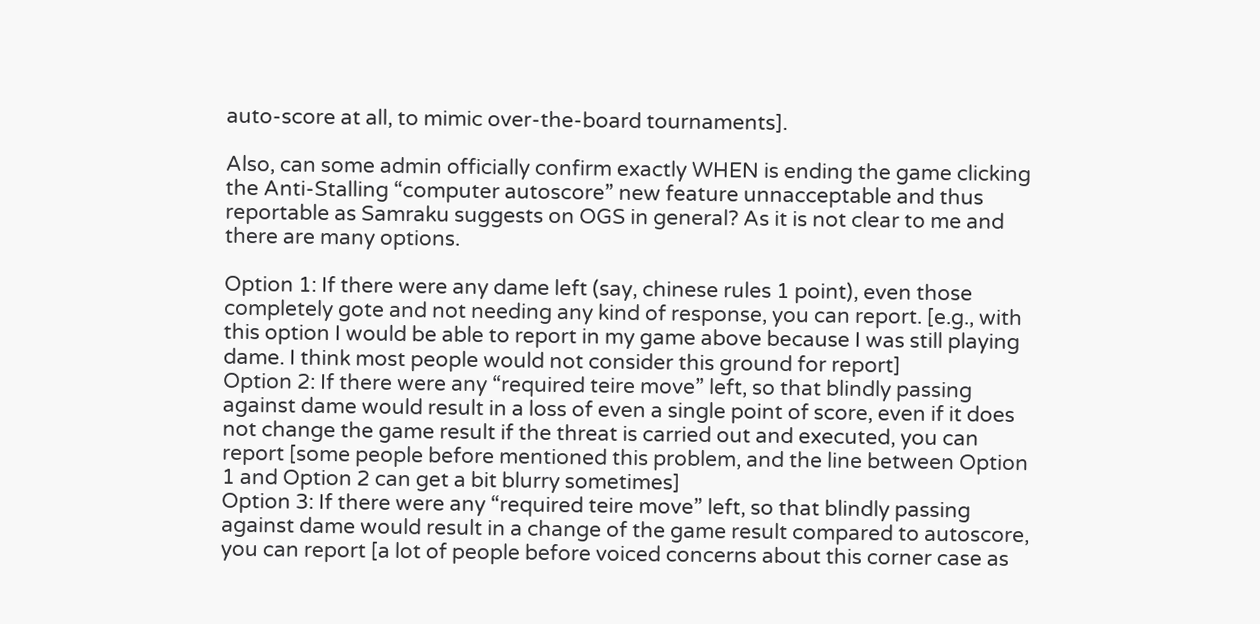auto-score at all, to mimic over-the-board tournaments].

Also, can some admin officially confirm exactly WHEN is ending the game clicking the Anti-Stalling “computer autoscore” new feature unnacceptable and thus reportable as Samraku suggests on OGS in general? As it is not clear to me and there are many options.

Option 1: If there were any dame left (say, chinese rules 1 point), even those completely gote and not needing any kind of response, you can report. [e.g., with this option I would be able to report in my game above because I was still playing dame. I think most people would not consider this ground for report]
Option 2: If there were any “required teire move” left, so that blindly passing against dame would result in a loss of even a single point of score, even if it does not change the game result if the threat is carried out and executed, you can report [some people before mentioned this problem, and the line between Option 1 and Option 2 can get a bit blurry sometimes]
Option 3: If there were any “required teire move” left, so that blindly passing against dame would result in a change of the game result compared to autoscore, you can report [a lot of people before voiced concerns about this corner case as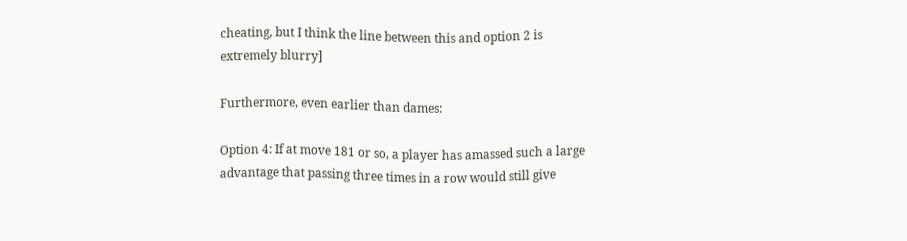cheating, but I think the line between this and option 2 is extremely blurry]

Furthermore, even earlier than dames:

Option 4: If at move 181 or so, a player has amassed such a large advantage that passing three times in a row would still give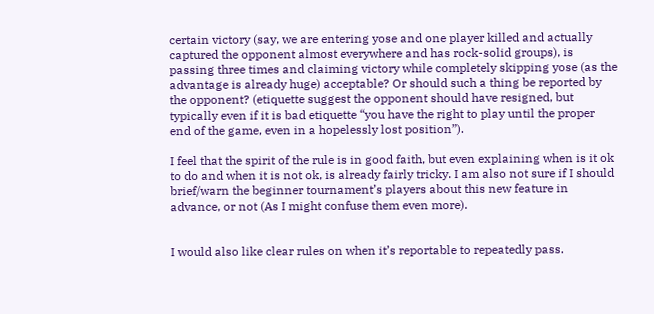certain victory (say, we are entering yose and one player killed and actually captured the opponent almost everywhere and has rock-solid groups), is passing three times and claiming victory while completely skipping yose (as the advantage is already huge) acceptable? Or should such a thing be reported by the opponent? (etiquette suggest the opponent should have resigned, but typically even if it is bad etiquette “you have the right to play until the proper end of the game, even in a hopelessly lost position”).

I feel that the spirit of the rule is in good faith, but even explaining when is it ok to do and when it is not ok, is already fairly tricky. I am also not sure if I should brief/warn the beginner tournament’s players about this new feature in advance, or not (As I might confuse them even more).


I would also like clear rules on when it’s reportable to repeatedly pass.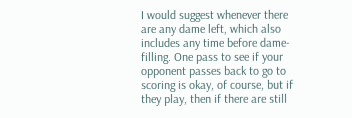I would suggest whenever there are any dame left, which also includes any time before dame-filling. One pass to see if your opponent passes back to go to scoring is okay, of course, but if they play, then if there are still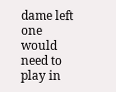dame left one would need to play in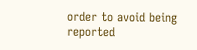order to avoid being reported